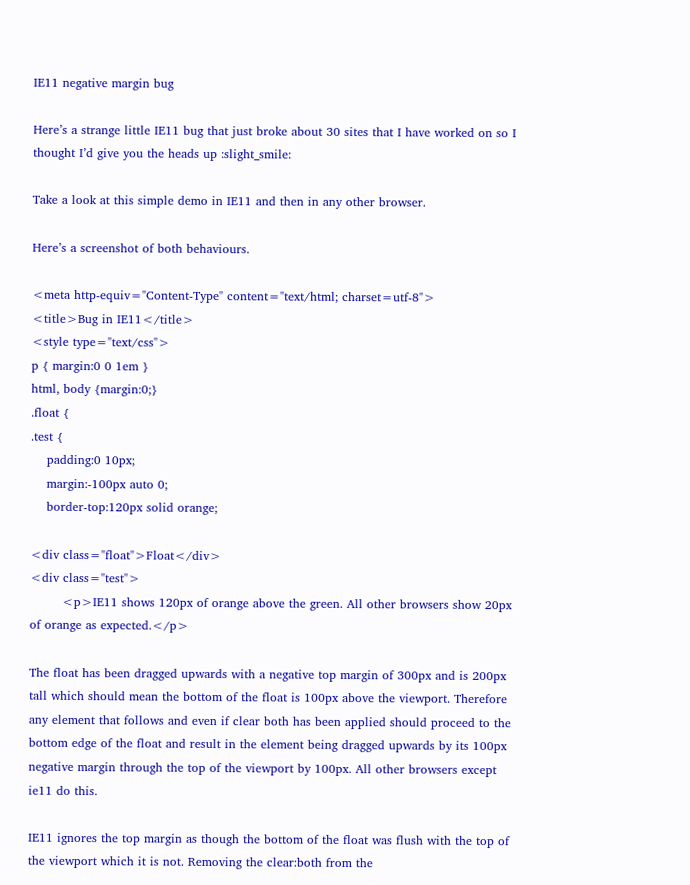IE11 negative margin bug

Here’s a strange little IE11 bug that just broke about 30 sites that I have worked on so I thought I’d give you the heads up :slight_smile:

Take a look at this simple demo in IE11 and then in any other browser.

Here’s a screenshot of both behaviours.

<meta http-equiv="Content-Type" content="text/html; charset=utf-8">
<title>Bug in IE11</title>
<style type="text/css">
p { margin:0 0 1em }
html, body {margin:0;}
.float {
.test {
    padding:0 10px;
    margin:-100px auto 0;
    border-top:120px solid orange;

<div class="float">Float</div>
<div class="test">
        <p>IE11 shows 120px of orange above the green. All other browsers show 20px of orange as expected.</p>

The float has been dragged upwards with a negative top margin of 300px and is 200px tall which should mean the bottom of the float is 100px above the viewport. Therefore any element that follows and even if clear both has been applied should proceed to the bottom edge of the float and result in the element being dragged upwards by its 100px negative margin through the top of the viewport by 100px. All other browsers except ie11 do this.

IE11 ignores the top margin as though the bottom of the float was flush with the top of the viewport which it is not. Removing the clear:both from the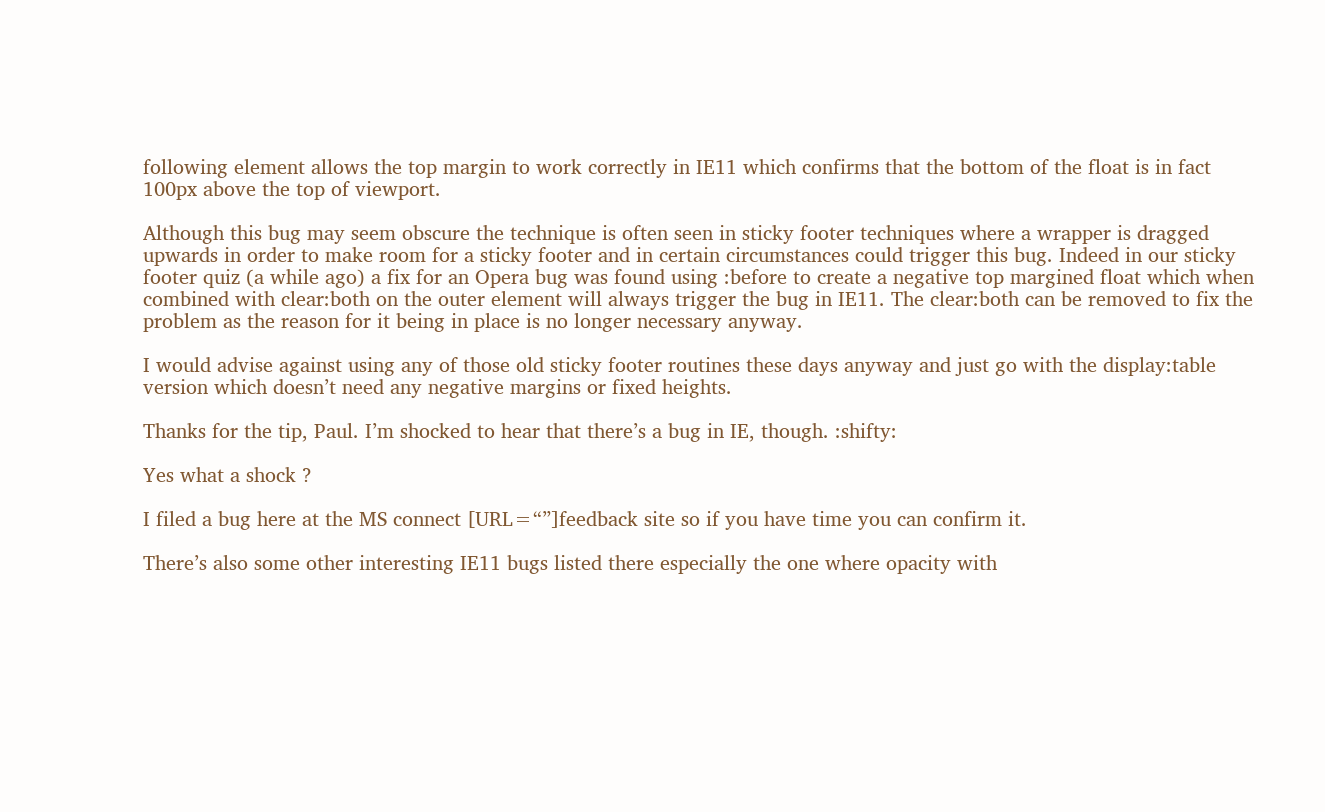following element allows the top margin to work correctly in IE11 which confirms that the bottom of the float is in fact 100px above the top of viewport.

Although this bug may seem obscure the technique is often seen in sticky footer techniques where a wrapper is dragged upwards in order to make room for a sticky footer and in certain circumstances could trigger this bug. Indeed in our sticky footer quiz (a while ago) a fix for an Opera bug was found using :before to create a negative top margined float which when combined with clear:both on the outer element will always trigger the bug in IE11. The clear:both can be removed to fix the problem as the reason for it being in place is no longer necessary anyway.

I would advise against using any of those old sticky footer routines these days anyway and just go with the display:table version which doesn’t need any negative margins or fixed heights.

Thanks for the tip, Paul. I’m shocked to hear that there’s a bug in IE, though. :shifty:

Yes what a shock ?

I filed a bug here at the MS connect [URL=“”]feedback site so if you have time you can confirm it.

There’s also some other interesting IE11 bugs listed there especially the one where opacity with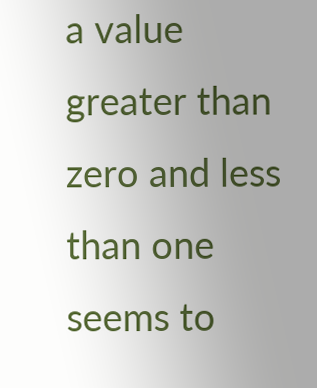a value greater than zero and less than one seems to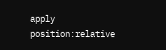apply position:relative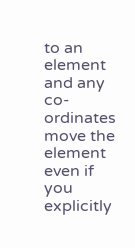to an element and any co-ordinates move the element even if you explicitly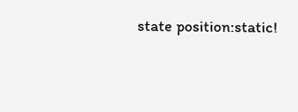state position:static!